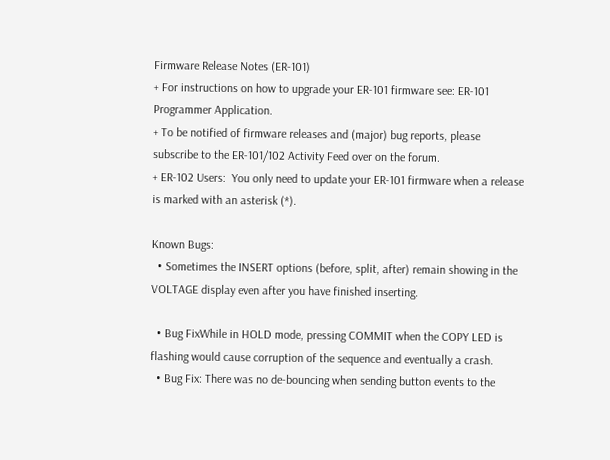Firmware Release Notes (ER-101)
+ For instructions on how to upgrade your ER-101 firmware see: ER-101 Programmer Application.
+ To be notified of firmware releases and (major) bug reports, please subscribe to the ER-101/102 Activity Feed over on the forum.
+ ER-102 Users:  You only need to update your ER-101 firmware when a release is marked with an asterisk (*).

Known Bugs:
  • Sometimes the INSERT options (before, split, after) remain showing in the VOLTAGE display even after you have finished inserting.

  • Bug FixWhile in HOLD mode, pressing COMMIT when the COPY LED is flashing would cause corruption of the sequence and eventually a crash.
  • Bug Fix: There was no de-bouncing when sending button events to the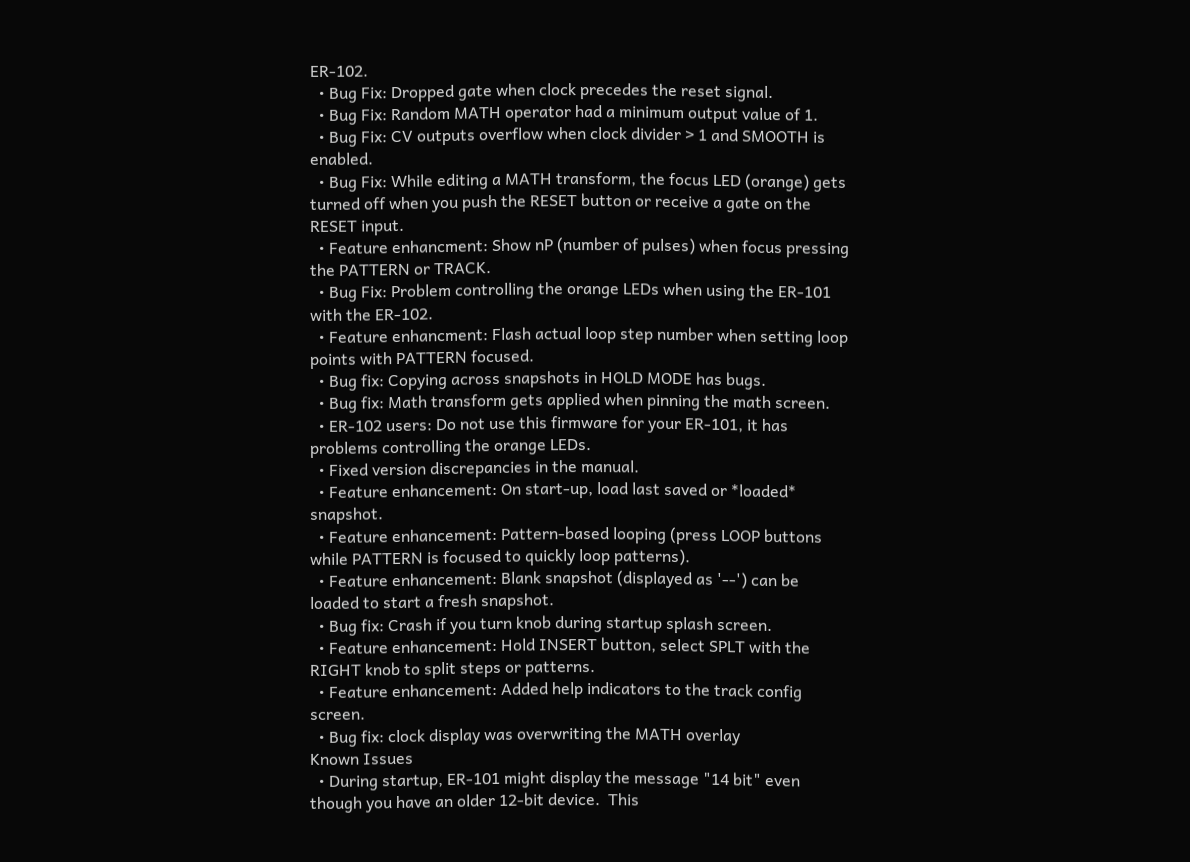ER-102.
  • Bug Fix: Dropped gate when clock precedes the reset signal.
  • Bug Fix: Random MATH operator had a minimum output value of 1.
  • Bug Fix: CV outputs overflow when clock divider > 1 and SMOOTH is enabled.
  • Bug Fix: While editing a MATH transform, the focus LED (orange) gets turned off when you push the RESET button or receive a gate on the RESET input.
  • Feature enhancment: Show nP (number of pulses) when focus pressing the PATTERN or TRACK.
  • Bug Fix: Problem controlling the orange LEDs when using the ER-101 with the ER-102.
  • Feature enhancment: Flash actual loop step number when setting loop points with PATTERN focused.
  • Bug fix: Copying across snapshots in HOLD MODE has bugs.
  • Bug fix: Math transform gets applied when pinning the math screen.
  • ER-102 users: Do not use this firmware for your ER-101, it has problems controlling the orange LEDs.
  • Fixed version discrepancies in the manual.
  • Feature enhancement: On start-up, load last saved or *loaded* snapshot.
  • Feature enhancement: Pattern-based looping (press LOOP buttons while PATTERN is focused to quickly loop patterns).
  • Feature enhancement: Blank snapshot (displayed as '--') can be loaded to start a fresh snapshot.
  • Bug fix: Crash if you turn knob during startup splash screen.
  • Feature enhancement: Hold INSERT button, select SPLT with the RIGHT knob to split steps or patterns.
  • Feature enhancement: Added help indicators to the track config screen.
  • Bug fix: clock display was overwriting the MATH overlay
Known Issues
  • During startup, ER-101 might display the message "14 bit" even though you have an older 12-bit device.  This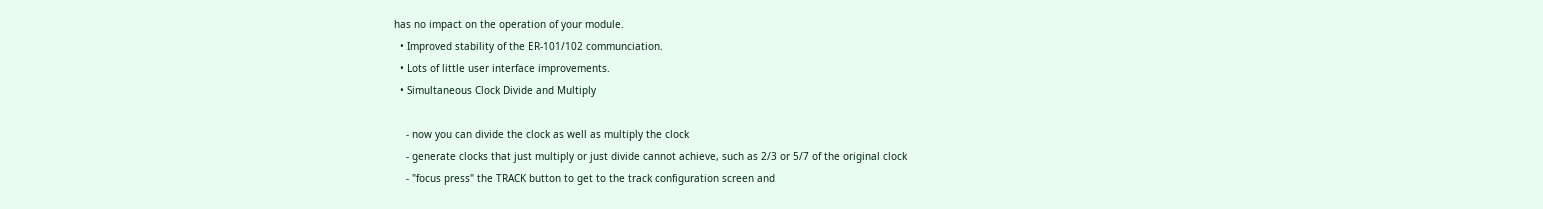has no impact on the operation of your module.
  • Improved stability of the ER-101/102 communciation.
  • Lots of little user interface improvements.
  • Simultaneous Clock Divide and Multiply

    - now you can divide the clock as well as multiply the clock
    - generate clocks that just multiply or just divide cannot achieve, such as 2/3 or 5/7 of the original clock
    - "focus press" the TRACK button to get to the track configuration screen and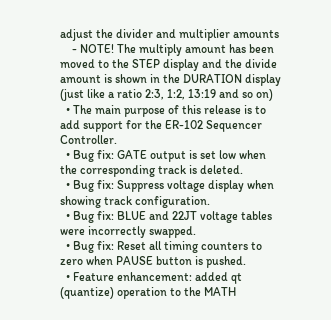adjust the divider and multiplier amounts
    - NOTE! The multiply amount has been moved to the STEP display and the divide amount is shown in the DURATION display (just like a ratio 2:3, 1:2, 13:19 and so on)
  • The main purpose of this release is to add support for the ER-102 Sequencer Controller.
  • Bug fix: GATE output is set low when the corresponding track is deleted.
  • Bug fix: Suppress voltage display when showing track configuration.
  • Bug fix: BLUE and 22JT voltage tables were incorrectly swapped.
  • Bug fix: Reset all timing counters to zero when PAUSE button is pushed.
  • Feature enhancement: added qt (quantize) operation to the MATH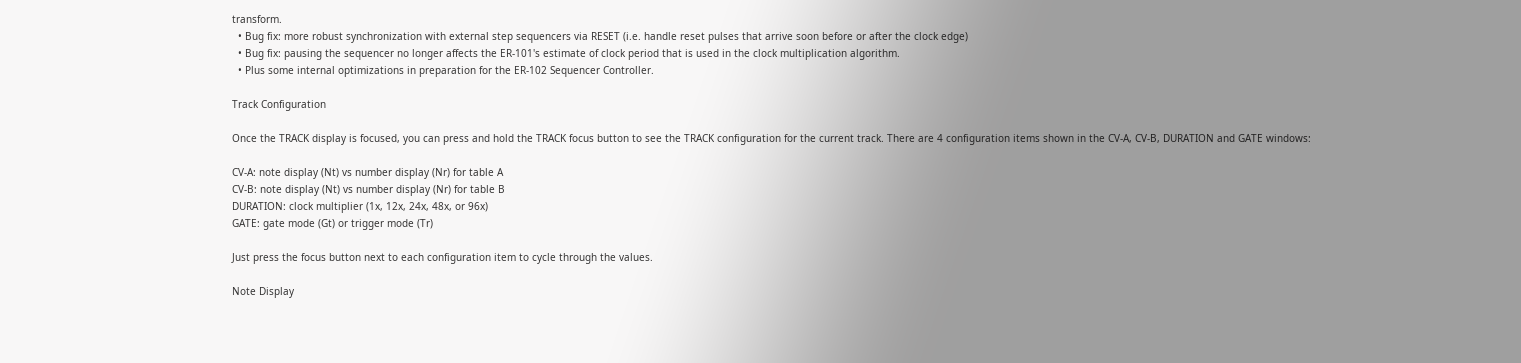transform.
  • Bug fix: more robust synchronization with external step sequencers via RESET (i.e. handle reset pulses that arrive soon before or after the clock edge)
  • Bug fix: pausing the sequencer no longer affects the ER-101's estimate of clock period that is used in the clock multiplication algorithm.
  • Plus some internal optimizations in preparation for the ER-102 Sequencer Controller.

Track Configuration

Once the TRACK display is focused, you can press and hold the TRACK focus button to see the TRACK configuration for the current track. There are 4 configuration items shown in the CV-A, CV-B, DURATION and GATE windows:

CV-A: note display (Nt) vs number display (Nr) for table A
CV-B: note display (Nt) vs number display (Nr) for table B
DURATION: clock multiplier (1x, 12x, 24x, 48x, or 96x)
GATE: gate mode (Gt) or trigger mode (Tr)

Just press the focus button next to each configuration item to cycle through the values.

Note Display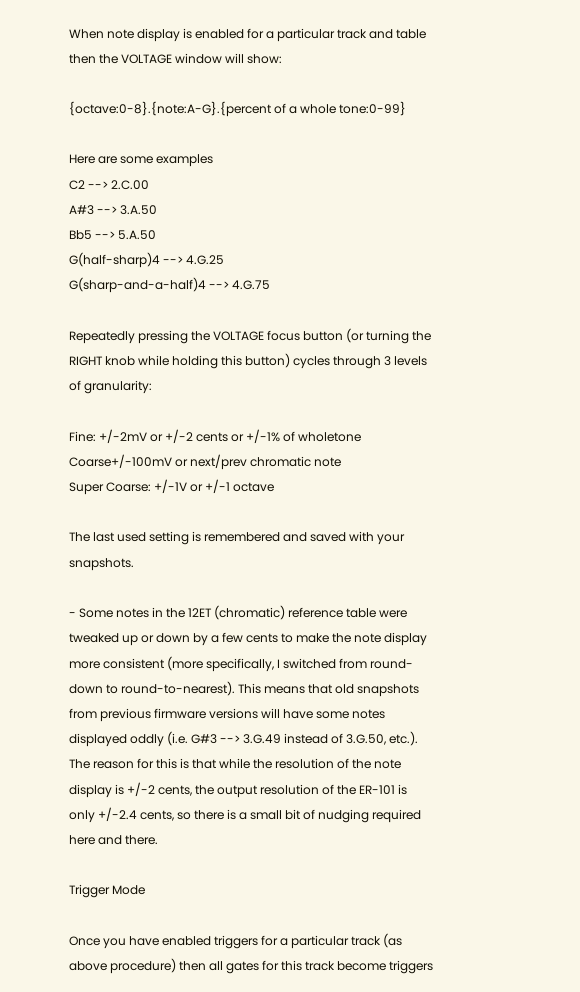When note display is enabled for a particular track and table then the VOLTAGE window will show:

{octave:0-8}.{note:A-G}.{percent of a whole tone:0-99}

Here are some examples
C2 --> 2.C.00
A#3 --> 3.A.50
Bb5 --> 5.A.50
G(half-sharp)4 --> 4.G.25
G(sharp-and-a-half)4 --> 4.G.75

Repeatedly pressing the VOLTAGE focus button (or turning the RIGHT knob while holding this button) cycles through 3 levels of granularity:

Fine: +/-2mV or +/-2 cents or +/-1% of wholetone
Coarse+/-100mV or next/prev chromatic note
Super Coarse: +/-1V or +/-1 octave

The last used setting is remembered and saved with your snapshots.

- Some notes in the 12ET (chromatic) reference table were tweaked up or down by a few cents to make the note display more consistent (more specifically, I switched from round-down to round-to-nearest). This means that old snapshots from previous firmware versions will have some notes displayed oddly (i.e. G#3 --> 3.G.49 instead of 3.G.50, etc.). The reason for this is that while the resolution of the note display is +/-2 cents, the output resolution of the ER-101 is only +/-2.4 cents, so there is a small bit of nudging required here and there.

Trigger Mode

Once you have enabled triggers for a particular track (as above procedure) then all gates for this track become triggers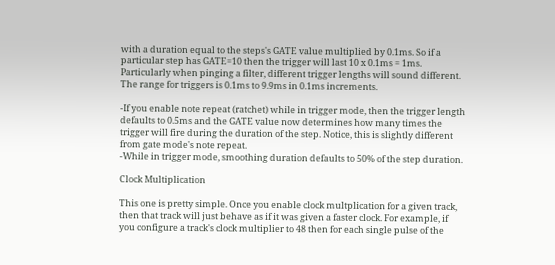with a duration equal to the steps's GATE value multiplied by 0.1ms. So if a particular step has GATE=10 then the trigger will last 10 x 0.1ms = 1ms. Particularly when pinging a filter, different trigger lengths will sound different. The range for triggers is 0.1ms to 9.9ms in 0.1ms increments.

-If you enable note repeat (ratchet) while in trigger mode, then the trigger length defaults to 0.5ms and the GATE value now determines how many times the trigger will fire during the duration of the step. Notice, this is slightly different from gate mode's note repeat.
-While in trigger mode, smoothing duration defaults to 50% of the step duration.

Clock Multiplication

This one is pretty simple. Once you enable clock multplication for a given track, then that track will just behave as if it was given a faster clock. For example, if you configure a track's clock multiplier to 48 then for each single pulse of the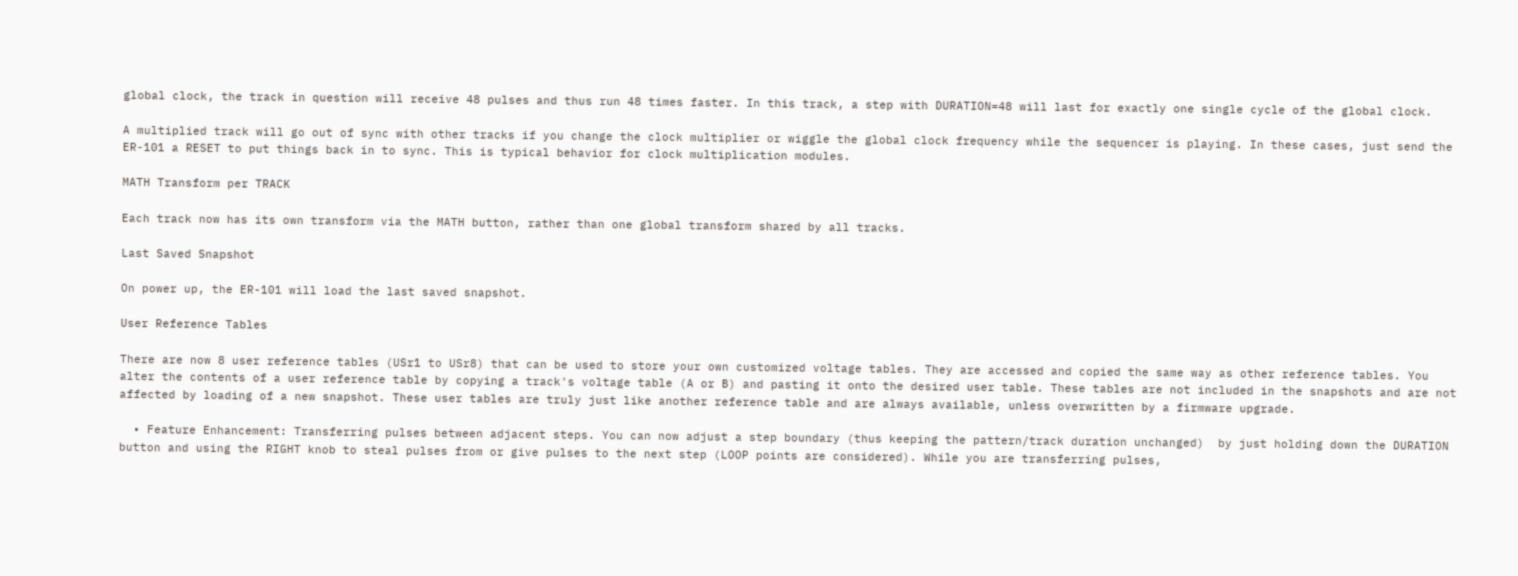global clock, the track in question will receive 48 pulses and thus run 48 times faster. In this track, a step with DURATION=48 will last for exactly one single cycle of the global clock.

A multiplied track will go out of sync with other tracks if you change the clock multiplier or wiggle the global clock frequency while the sequencer is playing. In these cases, just send the ER-101 a RESET to put things back in to sync. This is typical behavior for clock multiplication modules.

MATH Transform per TRACK

Each track now has its own transform via the MATH button, rather than one global transform shared by all tracks.

Last Saved Snapshot

On power up, the ER-101 will load the last saved snapshot.

User Reference Tables

There are now 8 user reference tables (USr1 to USr8) that can be used to store your own customized voltage tables. They are accessed and copied the same way as other reference tables. You alter the contents of a user reference table by copying a track's voltage table (A or B) and pasting it onto the desired user table. These tables are not included in the snapshots and are not affected by loading of a new snapshot. These user tables are truly just like another reference table and are always available, unless overwritten by a firmware upgrade.

  • Feature Enhancement: Transferring pulses between adjacent steps. You can now adjust a step boundary (thus keeping the pattern/track duration unchanged)  by just holding down the DURATION button and using the RIGHT knob to steal pulses from or give pulses to the next step (LOOP points are considered). While you are transferring pulses,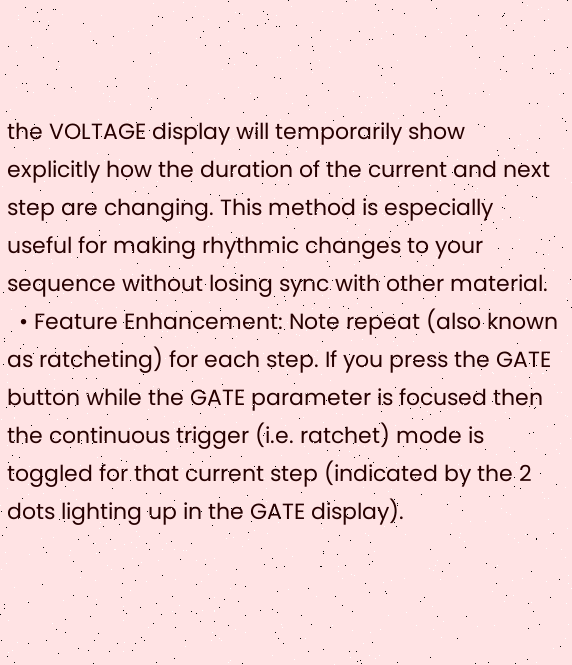the VOLTAGE display will temporarily show explicitly how the duration of the current and next step are changing. This method is especially useful for making rhythmic changes to your sequence without losing sync with other material.
  • Feature Enhancement: Note repeat (also known as ratcheting) for each step. If you press the GATE button while the GATE parameter is focused then the continuous trigger (i.e. ratchet) mode is toggled for that current step (indicated by the 2 dots lighting up in the GATE display).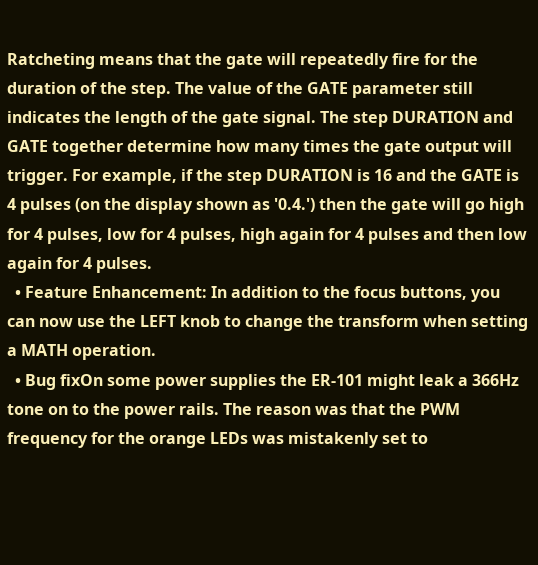Ratcheting means that the gate will repeatedly fire for the duration of the step. The value of the GATE parameter still indicates the length of the gate signal. The step DURATION and GATE together determine how many times the gate output will trigger. For example, if the step DURATION is 16 and the GATE is 4 pulses (on the display shown as '0.4.') then the gate will go high for 4 pulses, low for 4 pulses, high again for 4 pulses and then low again for 4 pulses.
  • Feature Enhancement: In addition to the focus buttons, you can now use the LEFT knob to change the transform when setting a MATH operation.
  • Bug fixOn some power supplies the ER-101 might leak a 366Hz tone on to the power rails. The reason was that the PWM frequency for the orange LEDs was mistakenly set to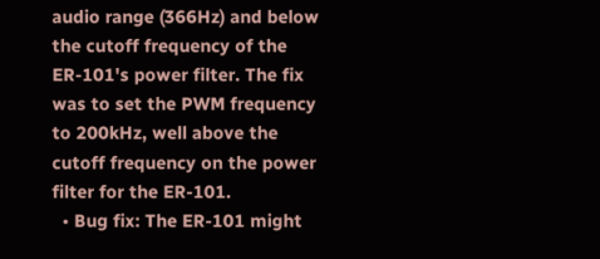audio range (366Hz) and below the cutoff frequency of the ER-101's power filter. The fix was to set the PWM frequency to 200kHz, well above the cutoff frequency on the power filter for the ER-101.
  • Bug fix: The ER-101 might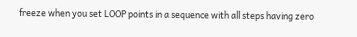freeze when you set LOOP points in a sequence with all steps having zero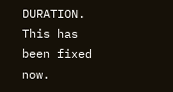DURATION. This has been fixed now.